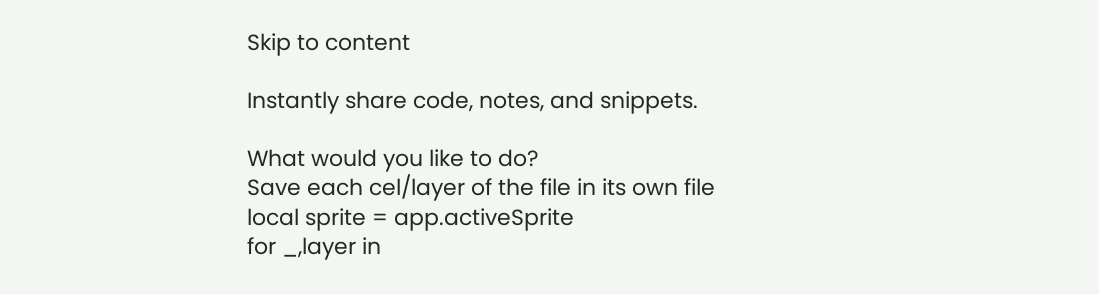Skip to content

Instantly share code, notes, and snippets.

What would you like to do?
Save each cel/layer of the file in its own file
local sprite = app.activeSprite
for _,layer in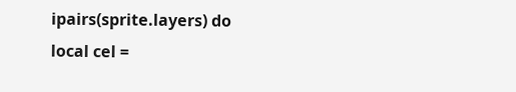ipairs(sprite.layers) do
local cel =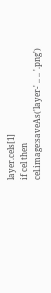layer.cels[1]
if cel then
cel.image:saveAs('layer-' .. .. '.png')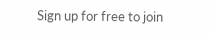Sign up for free to join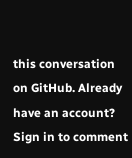this conversation on GitHub. Already have an account? Sign in to comment